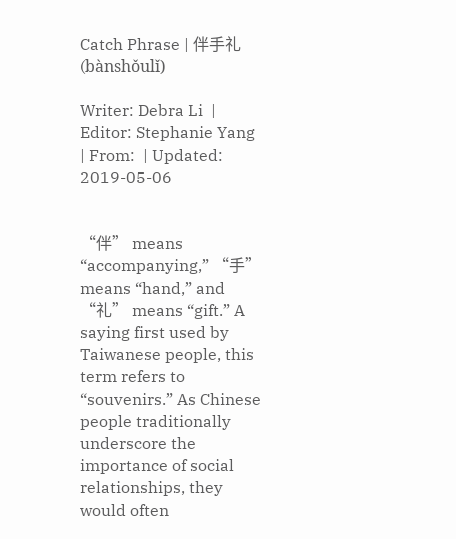Catch Phrase | 伴手礼(bànshǒulǐ)

Writer: Debra Li  | Editor: Stephanie Yang  | From:  | Updated: 2019-05-06


“伴” means “accompanying,” “手” means “hand,” and “礼” means “gift.” A saying first used by Taiwanese people, this term refers to “souvenirs.” As Chinese people traditionally underscore the importance of social relationships, they would often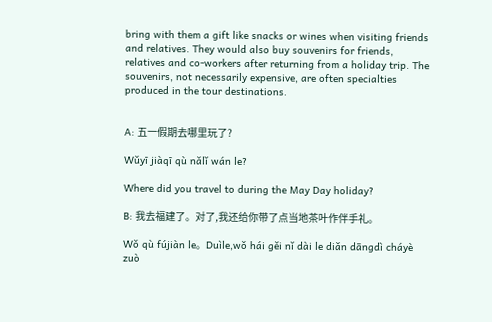bring with them a gift like snacks or wines when visiting friends and relatives. They would also buy souvenirs for friends, relatives and co-workers after returning from a holiday trip. The souvenirs, not necessarily expensive, are often specialties produced in the tour destinations.


A: 五一假期去哪里玩了?

Wǔyī jiàqī qù nǎlǐ wán le?

Where did you travel to during the May Day holiday?

B: 我去福建了。对了,我还给你带了点当地茶叶作伴手礼。

Wǒ qù fújiàn le。Duìle,wǒ hái gěi nǐ dài le diǎn dāngdì cháyè zuò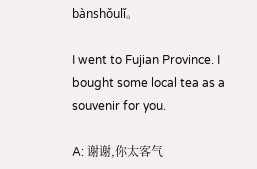bànshǒulǐ。

I went to Fujian Province. I bought some local tea as a souvenir for you.

A: 谢谢,你太客气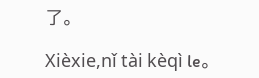了。

Xièxie,nǐ tài kèqì le。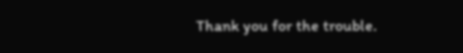Thank you for the trouble.